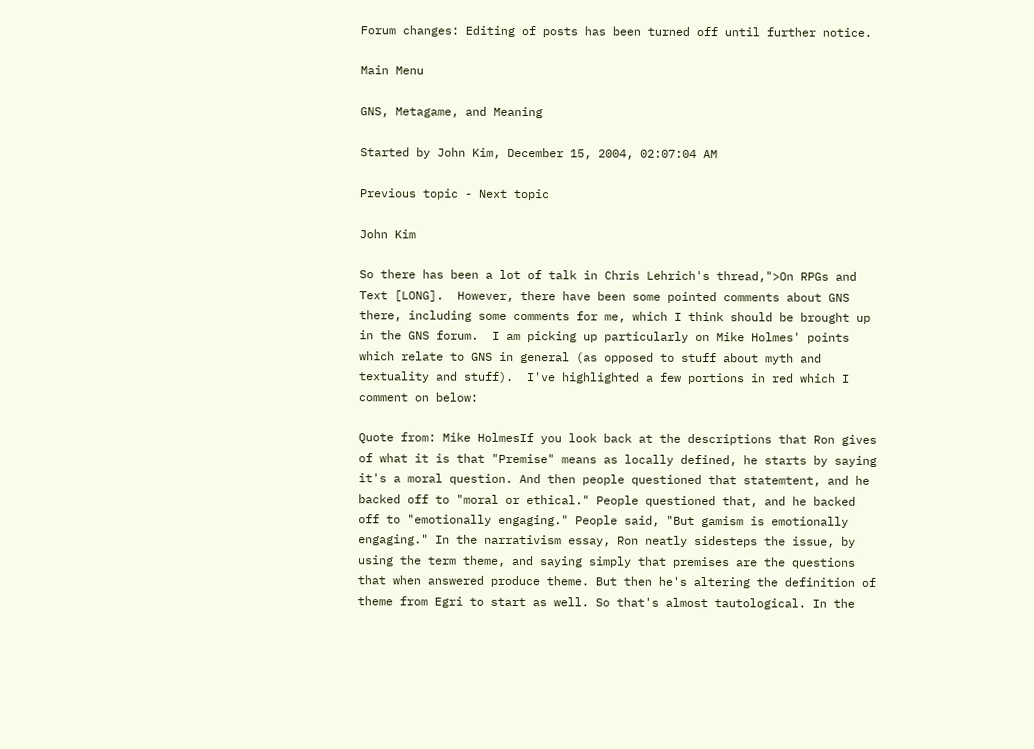Forum changes: Editing of posts has been turned off until further notice.

Main Menu

GNS, Metagame, and Meaning

Started by John Kim, December 15, 2004, 02:07:04 AM

Previous topic - Next topic

John Kim

So there has been a lot of talk in Chris Lehrich's thread,">On RPGs and Text [LONG].  However, there have been some pointed comments about GNS there, including some comments for me, which I think should be brought up in the GNS forum.  I am picking up particularly on Mike Holmes' points which relate to GNS in general (as opposed to stuff about myth and textuality and stuff).  I've highlighted a few portions in red which I comment on below:

Quote from: Mike HolmesIf you look back at the descriptions that Ron gives of what it is that "Premise" means as locally defined, he starts by saying it's a moral question. And then people questioned that statemtent, and he backed off to "moral or ethical." People questioned that, and he backed off to "emotionally engaging." People said, "But gamism is emotionally engaging." In the narrativism essay, Ron neatly sidesteps the issue, by using the term theme, and saying simply that premises are the questions that when answered produce theme. But then he's altering the definition of theme from Egri to start as well. So that's almost tautological. In the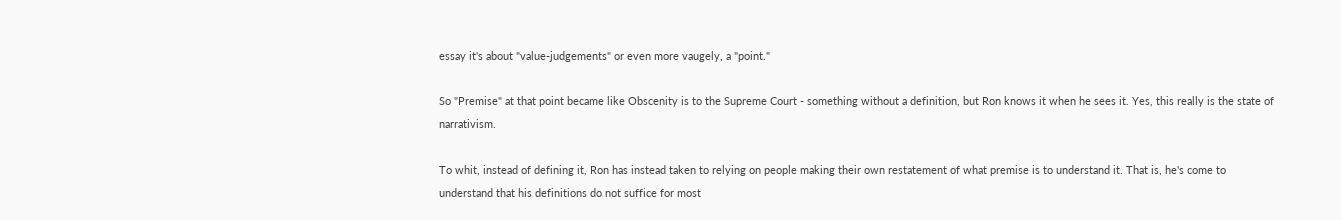essay it's about "value-judgements" or even more vaugely, a "point."

So "Premise" at that point became like Obscenity is to the Supreme Court - something without a definition, but Ron knows it when he sees it. Yes, this really is the state of narrativism.

To whit, instead of defining it, Ron has instead taken to relying on people making their own restatement of what premise is to understand it. That is, he's come to understand that his definitions do not suffice for most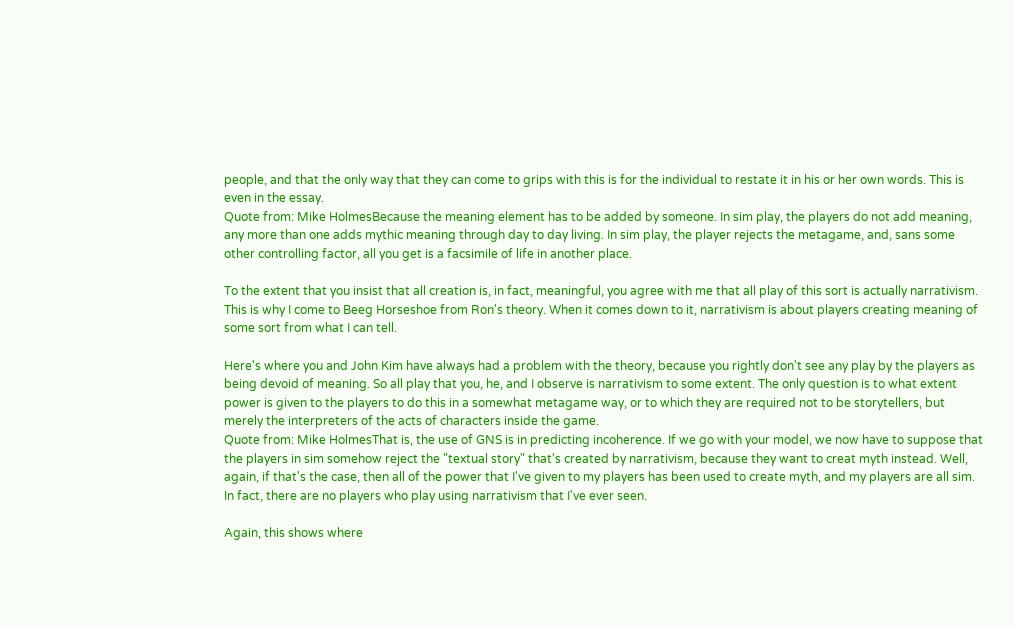people, and that the only way that they can come to grips with this is for the individual to restate it in his or her own words. This is even in the essay.
Quote from: Mike HolmesBecause the meaning element has to be added by someone. In sim play, the players do not add meaning, any more than one adds mythic meaning through day to day living. In sim play, the player rejects the metagame, and, sans some other controlling factor, all you get is a facsimile of life in another place.

To the extent that you insist that all creation is, in fact, meaningful, you agree with me that all play of this sort is actually narrativism. This is why I come to Beeg Horseshoe from Ron's theory. When it comes down to it, narrativism is about players creating meaning of some sort from what I can tell.

Here's where you and John Kim have always had a problem with the theory, because you rightly don't see any play by the players as being devoid of meaning. So all play that you, he, and I observe is narrativism to some extent. The only question is to what extent power is given to the players to do this in a somewhat metagame way, or to which they are required not to be storytellers, but merely the interpreters of the acts of characters inside the game.
Quote from: Mike HolmesThat is, the use of GNS is in predicting incoherence. If we go with your model, we now have to suppose that the players in sim somehow reject the "textual story" that's created by narrativism, because they want to creat myth instead. Well, again, if that's the case, then all of the power that I've given to my players has been used to create myth, and my players are all sim. In fact, there are no players who play using narrativism that I've ever seen.

Again, this shows where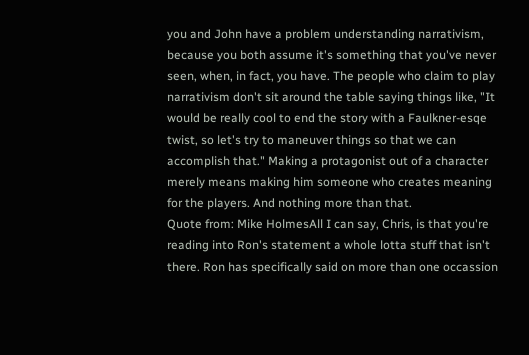you and John have a problem understanding narrativism, because you both assume it's something that you've never seen, when, in fact, you have. The people who claim to play narrativism don't sit around the table saying things like, "It would be really cool to end the story with a Faulkner-esqe twist, so let's try to maneuver things so that we can accomplish that." Making a protagonist out of a character merely means making him someone who creates meaning for the players. And nothing more than that.
Quote from: Mike HolmesAll I can say, Chris, is that you're reading into Ron's statement a whole lotta stuff that isn't there. Ron has specifically said on more than one occassion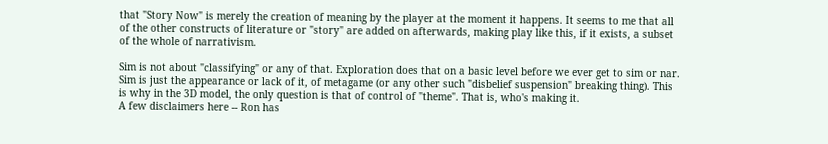that "Story Now" is merely the creation of meaning by the player at the moment it happens. It seems to me that all of the other constructs of literature or "story" are added on afterwards, making play like this, if it exists, a subset of the whole of narrativism.

Sim is not about "classifying" or any of that. Exploration does that on a basic level before we ever get to sim or nar. Sim is just the appearance or lack of it, of metagame (or any other such "disbelief suspension" breaking thing). This is why in the 3D model, the only question is that of control of "theme". That is, who's making it.
A few disclaimers here -- Ron has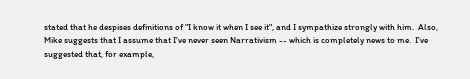stated that he despises definitions of "I know it when I see it", and I sympathize strongly with him.  Also, Mike suggests that I assume that I've never seen Narrativism -- which is completely news to me.  I've suggested that, for example,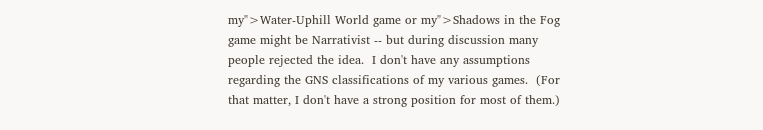my">Water-Uphill World game or my">Shadows in the Fog game might be Narrativist -- but during discussion many people rejected the idea.  I don't have any assumptions regarding the GNS classifications of my various games.  (For that matter, I don't have a strong position for most of them.)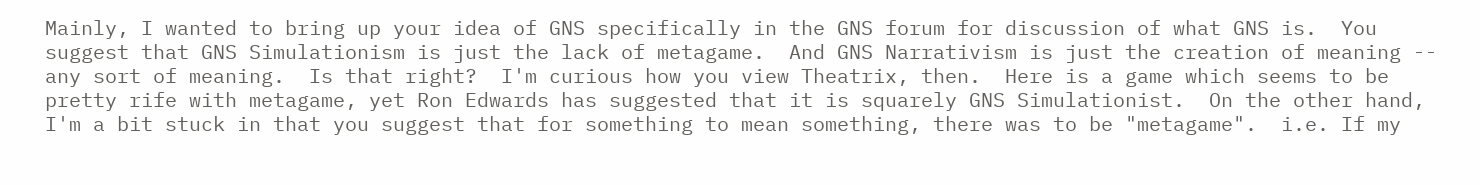Mainly, I wanted to bring up your idea of GNS specifically in the GNS forum for discussion of what GNS is.  You suggest that GNS Simulationism is just the lack of metagame.  And GNS Narrativism is just the creation of meaning -- any sort of meaning.  Is that right?  I'm curious how you view Theatrix, then.  Here is a game which seems to be pretty rife with metagame, yet Ron Edwards has suggested that it is squarely GNS Simulationist.  On the other hand, I'm a bit stuck in that you suggest that for something to mean something, there was to be "metagame".  i.e. If my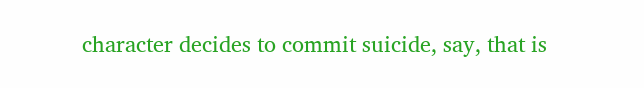character decides to commit suicide, say, that is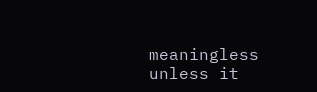meaningless unless it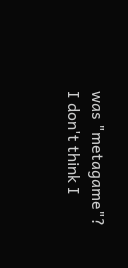was "metagame"?  I don't think I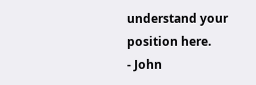understand your position here.
- John